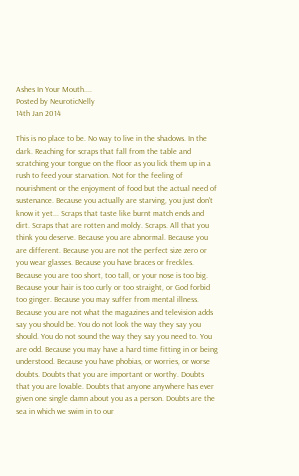Ashes In Your Mouth....
Posted by NeuroticNelly
14th Jan 2014

This is no place to be. No way to live in the shadows. In the dark. Reaching for scraps that fall from the table and scratching your tongue on the floor as you lick them up in a rush to feed your starvation. Not for the feeling of nourishment or the enjoyment of food but the actual need of sustenance. Because you actually are starving, you just don't know it yet... Scraps that taste like burnt match ends and dirt. Scraps that are rotten and moldy. Scraps. All that you think you deserve. Because you are abnormal. Because you are different. Because you are not the perfect size zero or you wear glasses. Because you have braces or freckles. Because you are too short, too tall, or your nose is too big. Because your hair is too curly or too straight, or God forbid too ginger. Because you may suffer from mental illness. Because you are not what the magazines and television adds say you should be. You do not look the way they say you should. You do not sound the way they say you need to. You are odd. Because you may have a hard time fitting in or being understood. Because you have phobias, or worries, or worse doubts. Doubts that you are important or worthy. Doubts that you are lovable. Doubts that anyone anywhere has ever given one single damn about you as a person. Doubts are the sea in which we swim in to our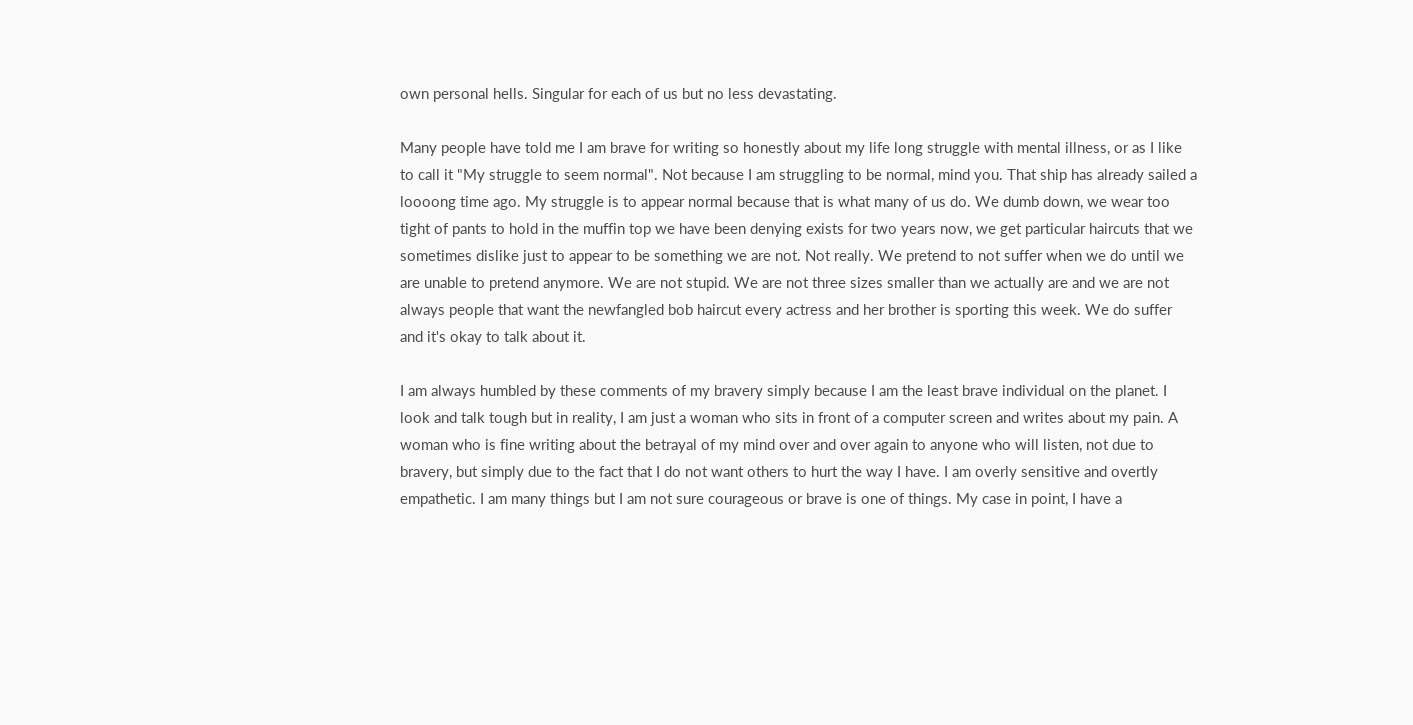own personal hells. Singular for each of us but no less devastating.

Many people have told me I am brave for writing so honestly about my life long struggle with mental illness, or as I like to call it "My struggle to seem normal". Not because I am struggling to be normal, mind you. That ship has already sailed a loooong time ago. My struggle is to appear normal because that is what many of us do. We dumb down, we wear too tight of pants to hold in the muffin top we have been denying exists for two years now, we get particular haircuts that we sometimes dislike just to appear to be something we are not. Not really. We pretend to not suffer when we do until we are unable to pretend anymore. We are not stupid. We are not three sizes smaller than we actually are and we are not always people that want the newfangled bob haircut every actress and her brother is sporting this week. We do suffer and it's okay to talk about it.

I am always humbled by these comments of my bravery simply because I am the least brave individual on the planet. I look and talk tough but in reality, I am just a woman who sits in front of a computer screen and writes about my pain. A woman who is fine writing about the betrayal of my mind over and over again to anyone who will listen, not due to bravery, but simply due to the fact that I do not want others to hurt the way I have. I am overly sensitive and overtly empathetic. I am many things but I am not sure courageous or brave is one of things. My case in point, I have a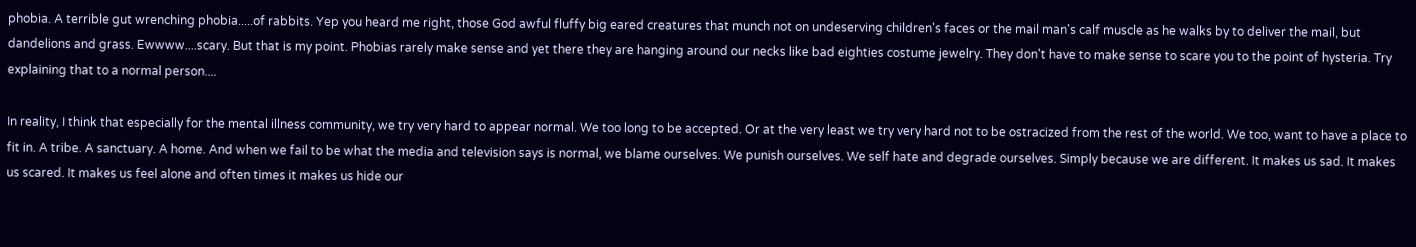phobia. A terrible gut wrenching phobia.....of rabbits. Yep you heard me right, those God awful fluffy big eared creatures that munch not on undeserving children's faces or the mail man's calf muscle as he walks by to deliver the mail, but dandelions and grass. Ewwww....scary. But that is my point. Phobias rarely make sense and yet there they are hanging around our necks like bad eighties costume jewelry. They don't have to make sense to scare you to the point of hysteria. Try explaining that to a normal person....

In reality, I think that especially for the mental illness community, we try very hard to appear normal. We too long to be accepted. Or at the very least we try very hard not to be ostracized from the rest of the world. We too, want to have a place to fit in. A tribe. A sanctuary. A home. And when we fail to be what the media and television says is normal, we blame ourselves. We punish ourselves. We self hate and degrade ourselves. Simply because we are different. It makes us sad. It makes us scared. It makes us feel alone and often times it makes us hide our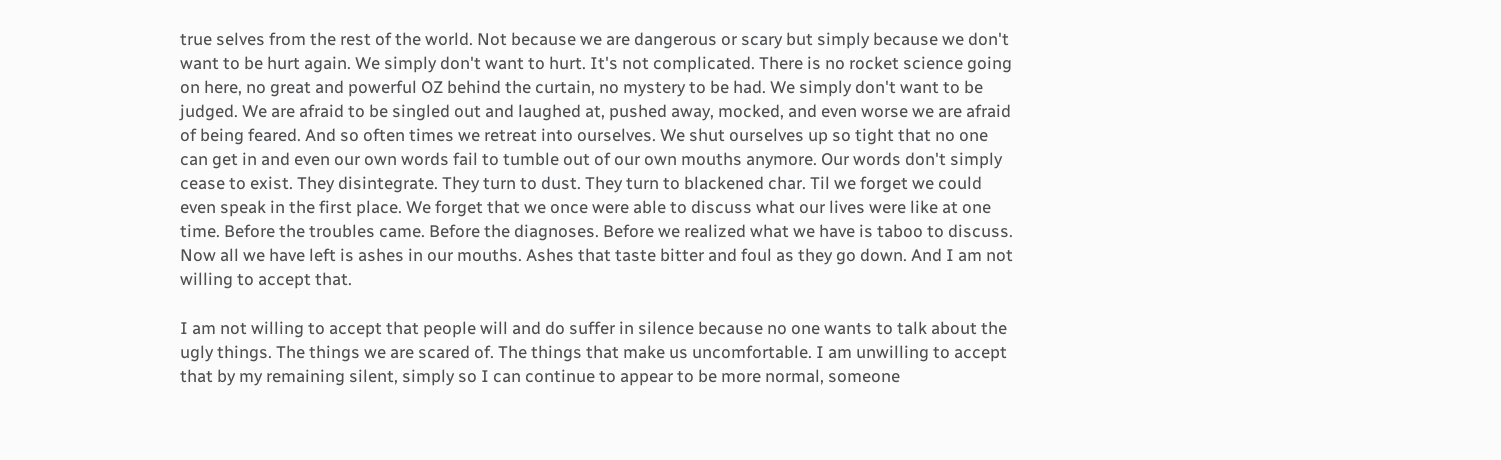true selves from the rest of the world. Not because we are dangerous or scary but simply because we don't want to be hurt again. We simply don't want to hurt. It's not complicated. There is no rocket science going on here, no great and powerful OZ behind the curtain, no mystery to be had. We simply don't want to be judged. We are afraid to be singled out and laughed at, pushed away, mocked, and even worse we are afraid of being feared. And so often times we retreat into ourselves. We shut ourselves up so tight that no one can get in and even our own words fail to tumble out of our own mouths anymore. Our words don't simply cease to exist. They disintegrate. They turn to dust. They turn to blackened char. Til we forget we could even speak in the first place. We forget that we once were able to discuss what our lives were like at one time. Before the troubles came. Before the diagnoses. Before we realized what we have is taboo to discuss. Now all we have left is ashes in our mouths. Ashes that taste bitter and foul as they go down. And I am not willing to accept that.

I am not willing to accept that people will and do suffer in silence because no one wants to talk about the ugly things. The things we are scared of. The things that make us uncomfortable. I am unwilling to accept that by my remaining silent, simply so I can continue to appear to be more normal, someone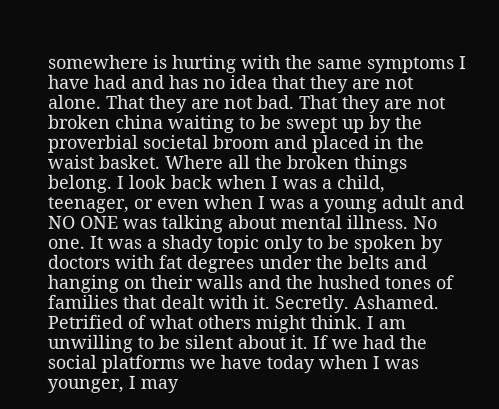somewhere is hurting with the same symptoms I have had and has no idea that they are not alone. That they are not bad. That they are not broken china waiting to be swept up by the proverbial societal broom and placed in the waist basket. Where all the broken things belong. I look back when I was a child, teenager, or even when I was a young adult and NO ONE was talking about mental illness. No one. It was a shady topic only to be spoken by doctors with fat degrees under the belts and hanging on their walls and the hushed tones of families that dealt with it. Secretly. Ashamed. Petrified of what others might think. I am unwilling to be silent about it. If we had the social platforms we have today when I was younger, I may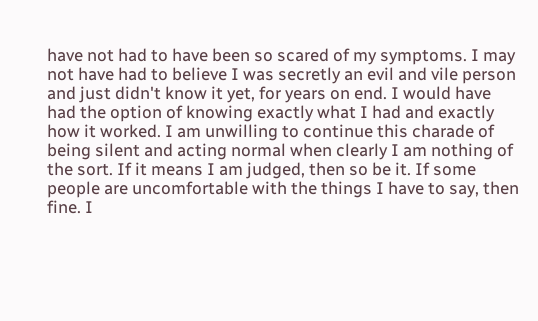have not had to have been so scared of my symptoms. I may not have had to believe I was secretly an evil and vile person and just didn't know it yet, for years on end. I would have had the option of knowing exactly what I had and exactly how it worked. I am unwilling to continue this charade of being silent and acting normal when clearly I am nothing of the sort. If it means I am judged, then so be it. If some people are uncomfortable with the things I have to say, then fine. I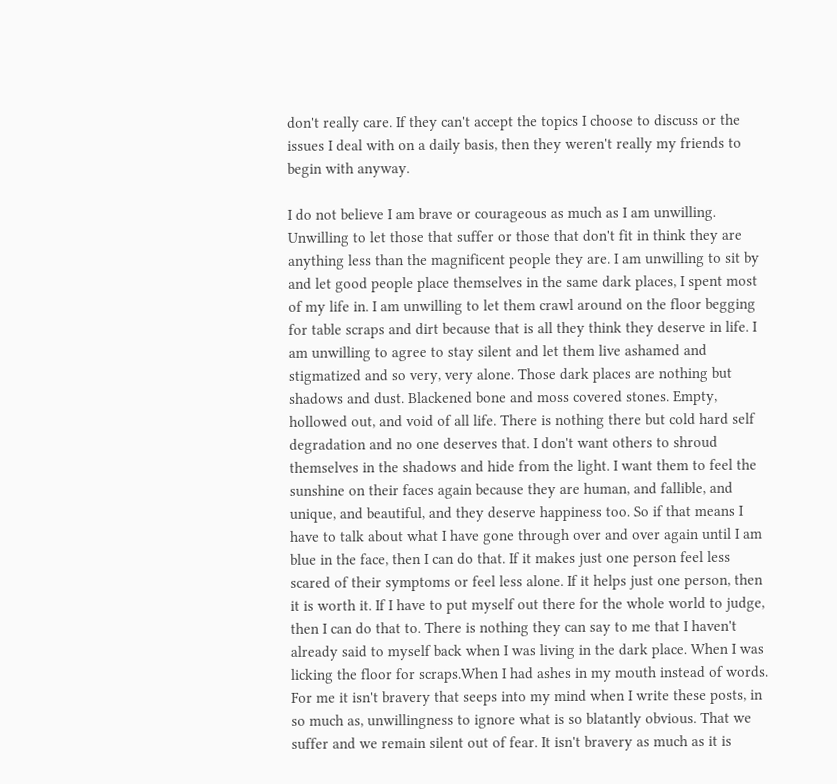don't really care. If they can't accept the topics I choose to discuss or the issues I deal with on a daily basis, then they weren't really my friends to begin with anyway.

I do not believe I am brave or courageous as much as I am unwilling. Unwilling to let those that suffer or those that don't fit in think they are anything less than the magnificent people they are. I am unwilling to sit by and let good people place themselves in the same dark places, I spent most of my life in. I am unwilling to let them crawl around on the floor begging for table scraps and dirt because that is all they think they deserve in life. I am unwilling to agree to stay silent and let them live ashamed and stigmatized and so very, very alone. Those dark places are nothing but shadows and dust. Blackened bone and moss covered stones. Empty, hollowed out, and void of all life. There is nothing there but cold hard self degradation and no one deserves that. I don't want others to shroud themselves in the shadows and hide from the light. I want them to feel the sunshine on their faces again because they are human, and fallible, and unique, and beautiful, and they deserve happiness too. So if that means I have to talk about what I have gone through over and over again until I am blue in the face, then I can do that. If it makes just one person feel less scared of their symptoms or feel less alone. If it helps just one person, then it is worth it. If I have to put myself out there for the whole world to judge, then I can do that to. There is nothing they can say to me that I haven't already said to myself back when I was living in the dark place. When I was licking the floor for scraps.When I had ashes in my mouth instead of words. For me it isn't bravery that seeps into my mind when I write these posts, in so much as, unwillingness to ignore what is so blatantly obvious. That we suffer and we remain silent out of fear. It isn't bravery as much as it is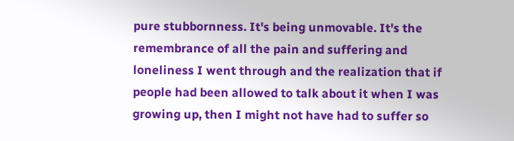pure stubbornness. It's being unmovable. It's the remembrance of all the pain and suffering and loneliness I went through and the realization that if people had been allowed to talk about it when I was growing up, then I might not have had to suffer so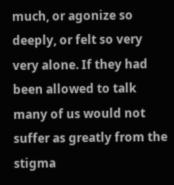much, or agonize so deeply, or felt so very very alone. If they had been allowed to talk many of us would not suffer as greatly from the stigma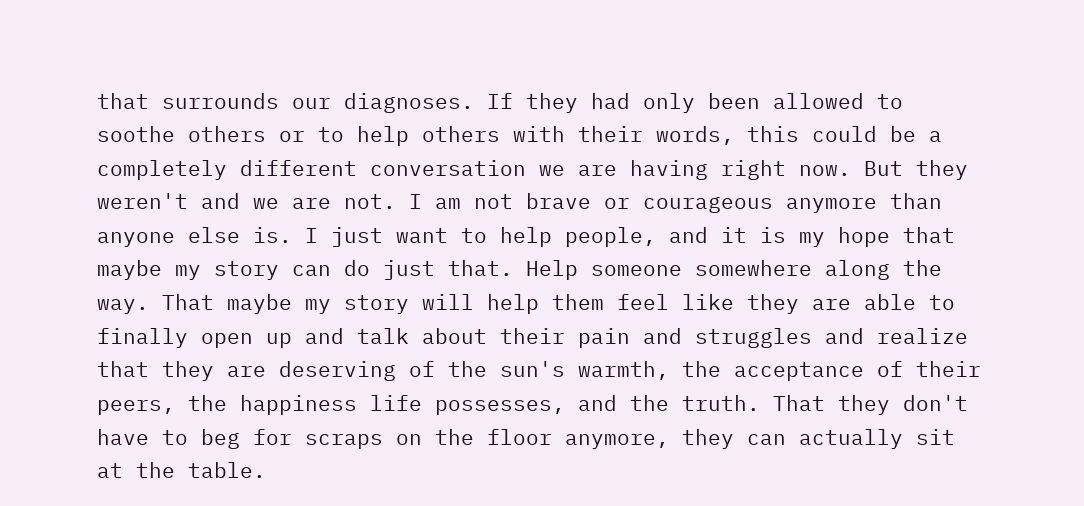that surrounds our diagnoses. If they had only been allowed to soothe others or to help others with their words, this could be a completely different conversation we are having right now. But they weren't and we are not. I am not brave or courageous anymore than anyone else is. I just want to help people, and it is my hope that maybe my story can do just that. Help someone somewhere along the way. That maybe my story will help them feel like they are able to finally open up and talk about their pain and struggles and realize that they are deserving of the sun's warmth, the acceptance of their peers, the happiness life possesses, and the truth. That they don't have to beg for scraps on the floor anymore, they can actually sit at the table.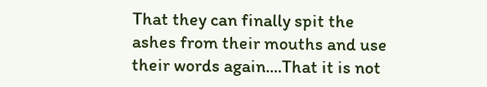That they can finally spit the ashes from their mouths and use their words again....That it is not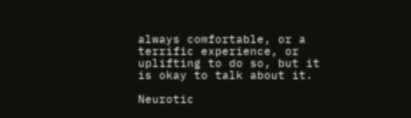always comfortable, or a terrific experience, or uplifting to do so, but it is okay to talk about it.

Neurotic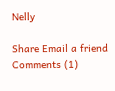Nelly

Share Email a friend Comments (1)